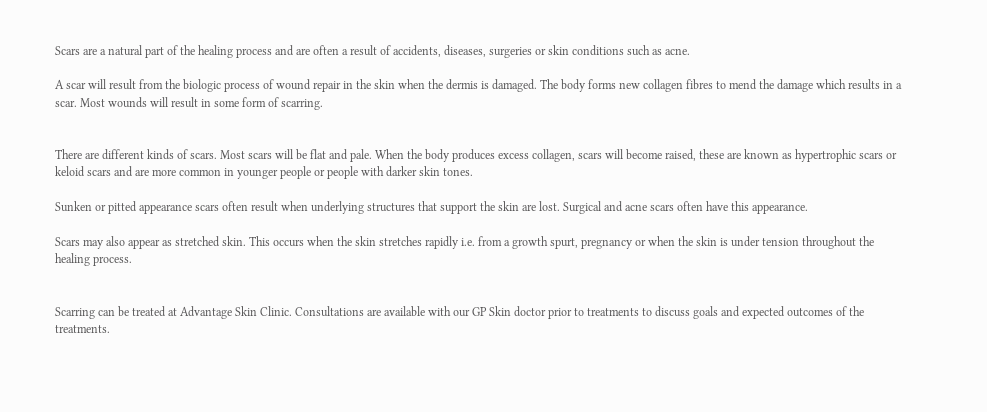Scars are a natural part of the healing process and are often a result of accidents, diseases, surgeries or skin conditions such as acne.

A scar will result from the biologic process of wound repair in the skin when the dermis is damaged. The body forms new collagen fibres to mend the damage which results in a scar. Most wounds will result in some form of scarring.


There are different kinds of scars. Most scars will be flat and pale. When the body produces excess collagen, scars will become raised, these are known as hypertrophic scars or keloid scars and are more common in younger people or people with darker skin tones.

Sunken or pitted appearance scars often result when underlying structures that support the skin are lost. Surgical and acne scars often have this appearance.

Scars may also appear as stretched skin. This occurs when the skin stretches rapidly i.e. from a growth spurt, pregnancy or when the skin is under tension throughout the healing process.


Scarring can be treated at Advantage Skin Clinic. Consultations are available with our GP Skin doctor prior to treatments to discuss goals and expected outcomes of the treatments.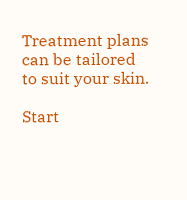Treatment plans can be tailored to suit your skin.

Start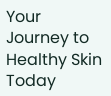Your Journey to Healthy Skin Today